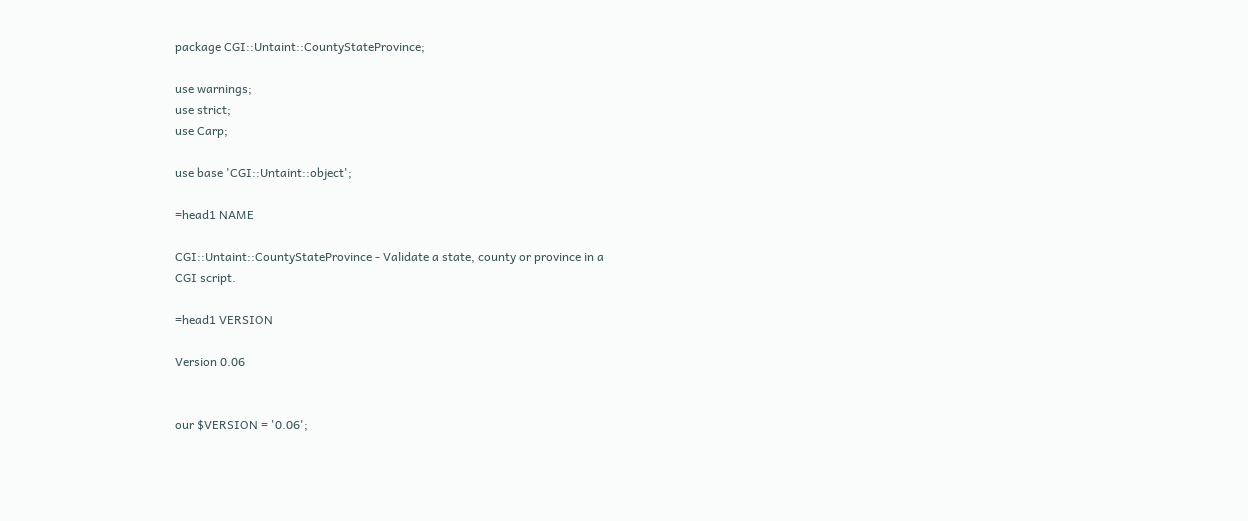package CGI::Untaint::CountyStateProvince;

use warnings;
use strict;
use Carp;

use base 'CGI::Untaint::object';

=head1 NAME

CGI::Untaint::CountyStateProvince - Validate a state, county or province in a
CGI script.

=head1 VERSION

Version 0.06


our $VERSION = '0.06';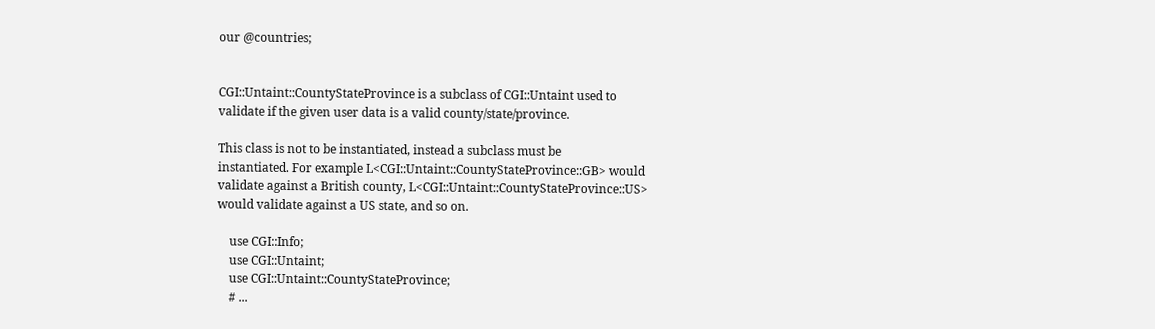our @countries;


CGI::Untaint::CountyStateProvince is a subclass of CGI::Untaint used to
validate if the given user data is a valid county/state/province.

This class is not to be instantiated, instead a subclass must be
instantiated. For example L<CGI::Untaint::CountyStateProvince::GB> would
validate against a British county, L<CGI::Untaint::CountyStateProvince::US>
would validate against a US state, and so on.

    use CGI::Info;
    use CGI::Untaint;
    use CGI::Untaint::CountyStateProvince;
    # ...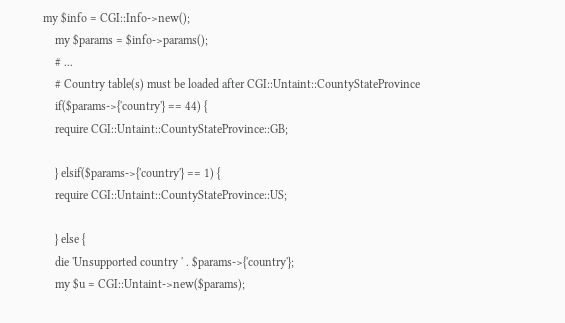my $info = CGI::Info->new();
    my $params = $info->params();
    # ...
    # Country table(s) must be loaded after CGI::Untaint::CountyStateProvince
    if($params->{'country'} == 44) {
    require CGI::Untaint::CountyStateProvince::GB;

    } elsif($params->{'country'} == 1) {
    require CGI::Untaint::CountyStateProvince::US;

    } else {
    die 'Unsupported country ' . $params->{'country'};
    my $u = CGI::Untaint->new($params);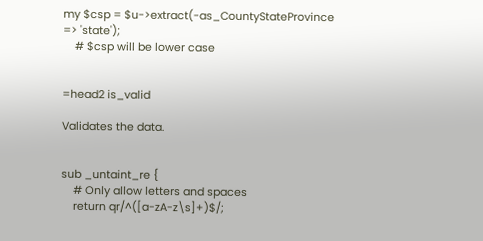my $csp = $u->extract(-as_CountyStateProvince => 'state');
    # $csp will be lower case


=head2 is_valid

Validates the data.


sub _untaint_re {
    # Only allow letters and spaces
    return qr/^([a-zA-z\s]+)$/;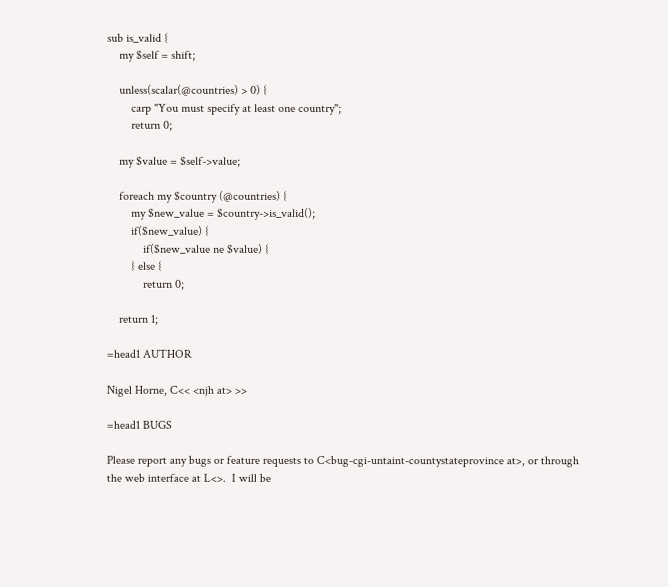sub is_valid {
    my $self = shift;

    unless(scalar(@countries) > 0) {
        carp "You must specify at least one country";
        return 0;

    my $value = $self->value;

    foreach my $country (@countries) {
        my $new_value = $country->is_valid();
        if($new_value) {
            if($new_value ne $value) {
        } else {
            return 0;

    return 1;

=head1 AUTHOR

Nigel Horne, C<< <njh at> >>

=head1 BUGS

Please report any bugs or feature requests to C<bug-cgi-untaint-countystateprovince at>, or through
the web interface at L<>.  I will be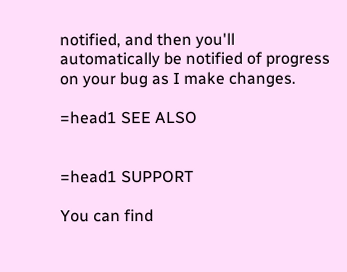notified, and then you'll
automatically be notified of progress on your bug as I make changes.

=head1 SEE ALSO


=head1 SUPPORT

You can find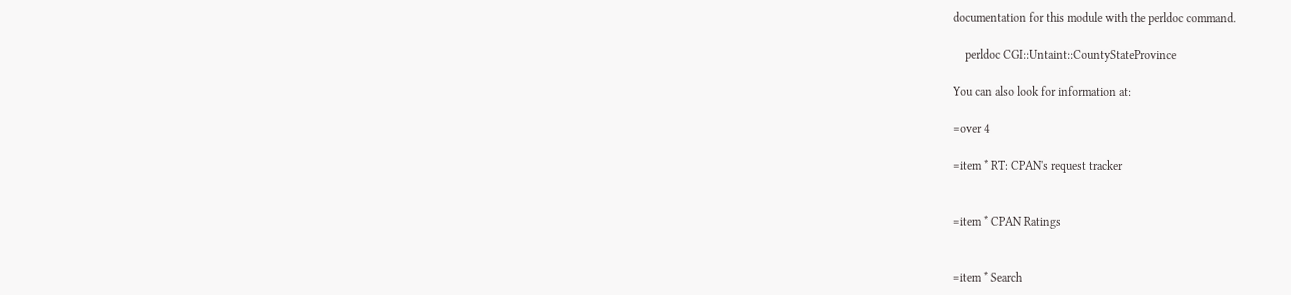documentation for this module with the perldoc command.

    perldoc CGI::Untaint::CountyStateProvince

You can also look for information at:

=over 4

=item * RT: CPAN's request tracker


=item * CPAN Ratings


=item * Search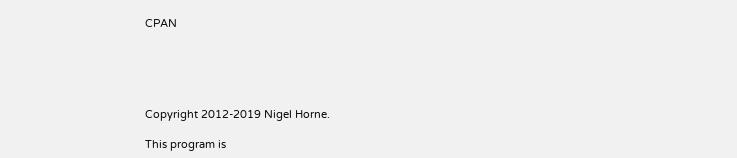CPAN





Copyright 2012-2019 Nigel Horne.

This program is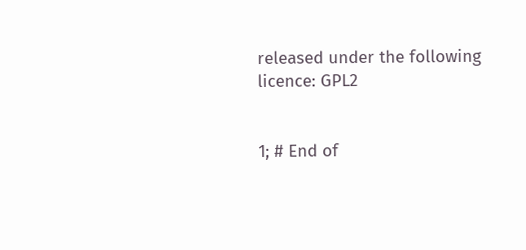released under the following licence: GPL2


1; # End of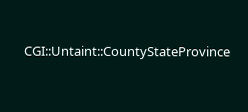CGI::Untaint::CountyStateProvince